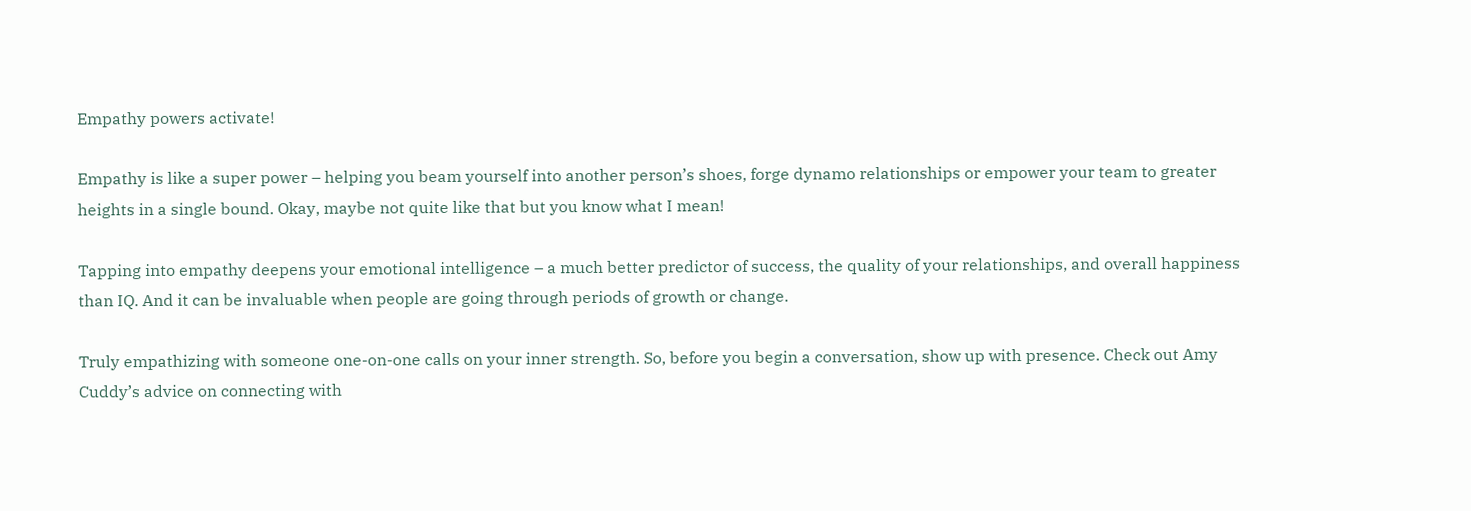Empathy powers activate!

Empathy is like a super power – helping you beam yourself into another person’s shoes, forge dynamo relationships or empower your team to greater heights in a single bound. Okay, maybe not quite like that but you know what I mean!

Tapping into empathy deepens your emotional intelligence – a much better predictor of success, the quality of your relationships, and overall happiness than IQ. And it can be invaluable when people are going through periods of growth or change.

Truly empathizing with someone one-on-one calls on your inner strength. So, before you begin a conversation, show up with presence. Check out Amy Cuddy’s advice on connecting with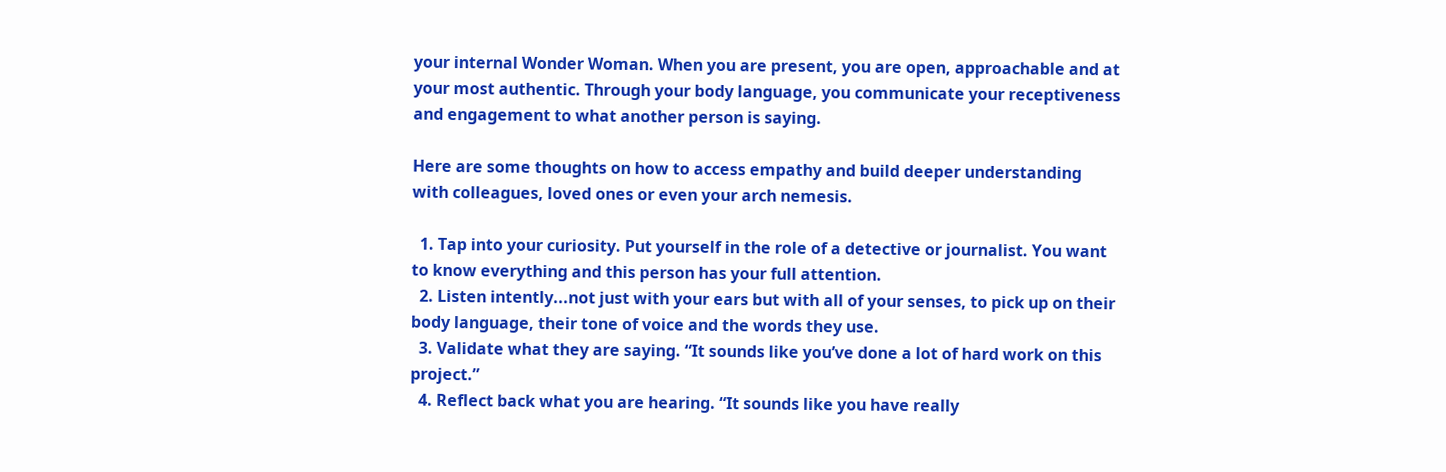your internal Wonder Woman. When you are present, you are open, approachable and at your most authentic. Through your body language, you communicate your receptiveness and engagement to what another person is saying.

Here are some thoughts on how to access empathy and build deeper understanding with colleagues, loved ones or even your arch nemesis.

  1. Tap into your curiosity. Put yourself in the role of a detective or journalist. You want to know everything and this person has your full attention.
  2. Listen intently...not just with your ears but with all of your senses, to pick up on their body language, their tone of voice and the words they use.
  3. Validate what they are saying. “It sounds like you’ve done a lot of hard work on this project.”
  4. Reflect back what you are hearing. “It sounds like you have really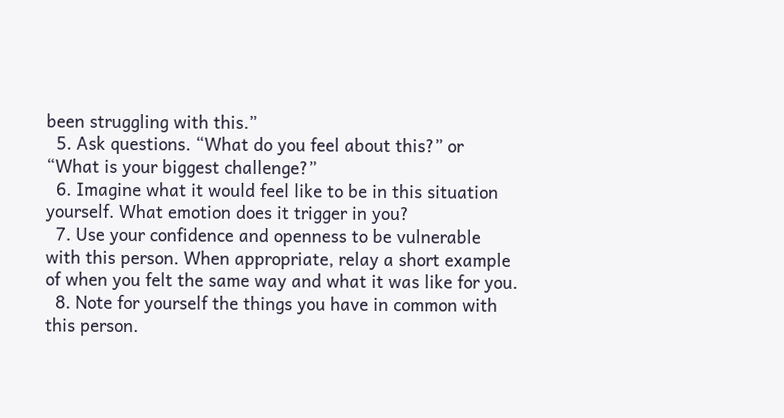been struggling with this.”
  5. Ask questions. “What do you feel about this?” or “What is your biggest challenge?”
  6. Imagine what it would feel like to be in this situation yourself. What emotion does it trigger in you?
  7. Use your confidence and openness to be vulnerable with this person. When appropriate, relay a short example of when you felt the same way and what it was like for you.
  8. Note for yourself the things you have in common with this person.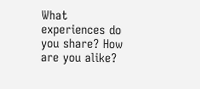What experiences do you share? How are you alike?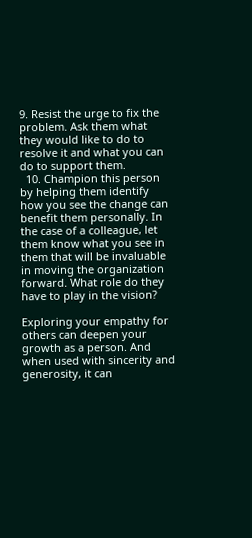9. Resist the urge to fix the problem. Ask them what they would like to do to resolve it and what you can do to support them.
  10. Champion this person by helping them identify how you see the change can benefit them personally. In the case of a colleague, let them know what you see in them that will be invaluable in moving the organization forward. What role do they have to play in the vision?

Exploring your empathy for others can deepen your growth as a person. And when used with sincerity and generosity, it can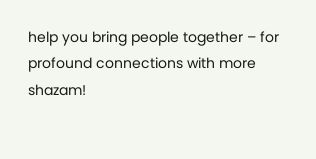help you bring people together – for profound connections with more shazam!